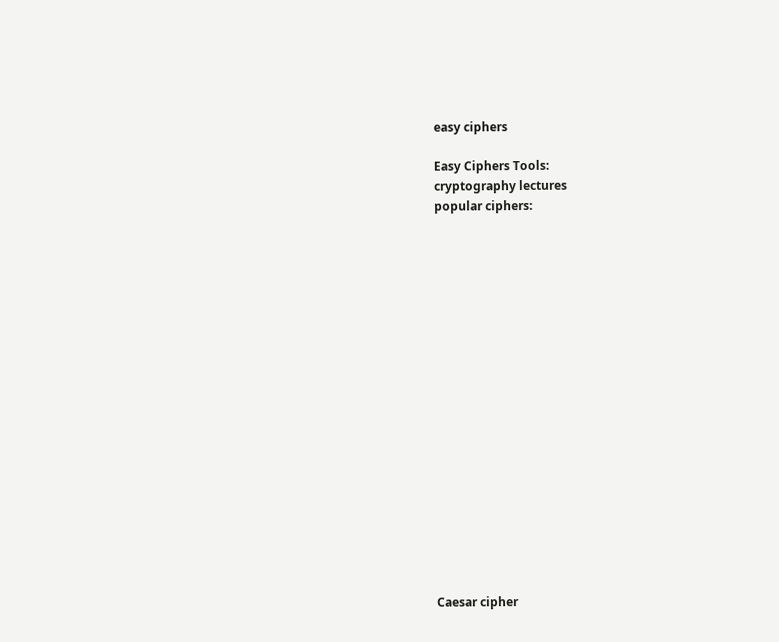easy ciphers

Easy Ciphers Tools:
cryptography lectures
popular ciphers:



















Caesar cipher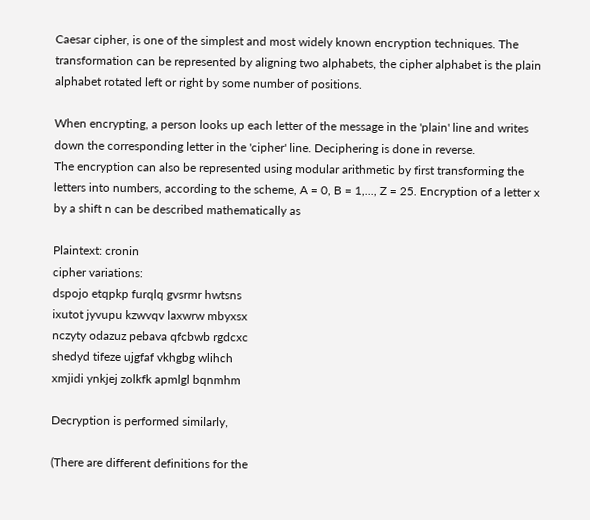Caesar cipher, is one of the simplest and most widely known encryption techniques. The transformation can be represented by aligning two alphabets, the cipher alphabet is the plain alphabet rotated left or right by some number of positions.

When encrypting, a person looks up each letter of the message in the 'plain' line and writes down the corresponding letter in the 'cipher' line. Deciphering is done in reverse.
The encryption can also be represented using modular arithmetic by first transforming the letters into numbers, according to the scheme, A = 0, B = 1,..., Z = 25. Encryption of a letter x by a shift n can be described mathematically as

Plaintext: cronin
cipher variations:
dspojo etqpkp furqlq gvsrmr hwtsns
ixutot jyvupu kzwvqv laxwrw mbyxsx
nczyty odazuz pebava qfcbwb rgdcxc
shedyd tifeze ujgfaf vkhgbg wlihch
xmjidi ynkjej zolkfk apmlgl bqnmhm

Decryption is performed similarly,

(There are different definitions for the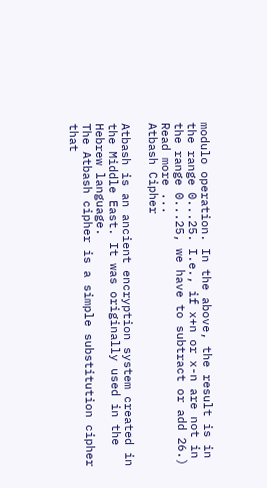modulo operation. In the above, the result is in the range 0...25. I.e., if x+n or x-n are not in the range 0...25, we have to subtract or add 26.)
Read more ...
Atbash Cipher

Atbash is an ancient encryption system created in the Middle East. It was originally used in the Hebrew language.
The Atbash cipher is a simple substitution cipher that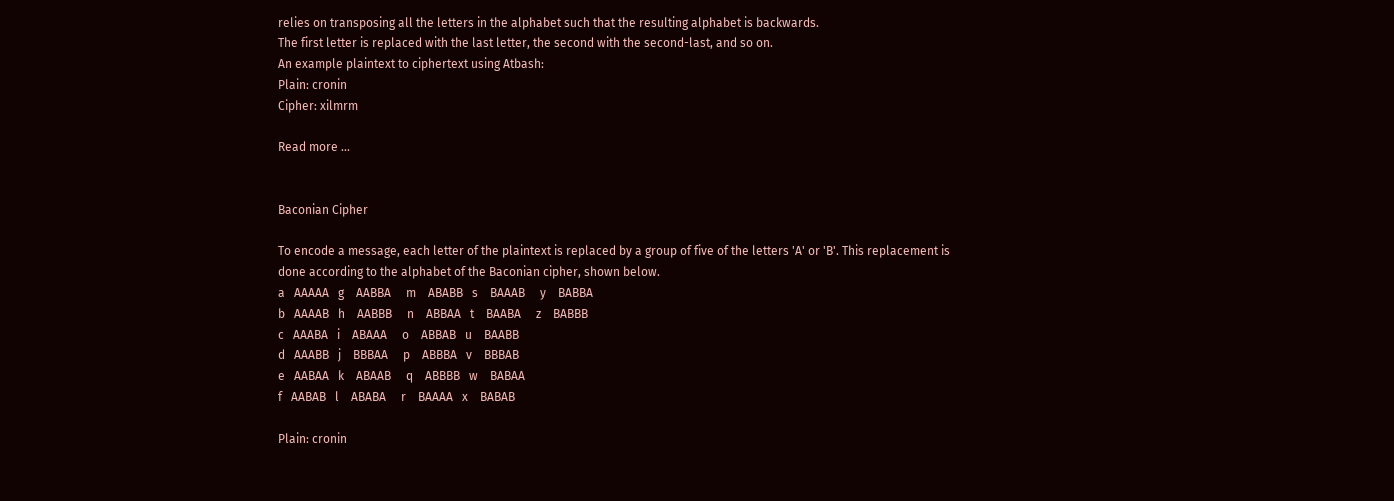relies on transposing all the letters in the alphabet such that the resulting alphabet is backwards.
The first letter is replaced with the last letter, the second with the second-last, and so on.
An example plaintext to ciphertext using Atbash:
Plain: cronin
Cipher: xilmrm

Read more ...


Baconian Cipher

To encode a message, each letter of the plaintext is replaced by a group of five of the letters 'A' or 'B'. This replacement is done according to the alphabet of the Baconian cipher, shown below.
a   AAAAA   g    AABBA     m    ABABB   s    BAAAB     y    BABBA
b   AAAAB   h    AABBB     n    ABBAA   t    BAABA     z    BABBB
c   AAABA   i    ABAAA     o    ABBAB   u    BAABB
d   AAABB   j    BBBAA     p    ABBBA   v    BBBAB
e   AABAA   k    ABAAB     q    ABBBB   w    BABAA
f   AABAB   l    ABABA     r    BAAAA   x    BABAB

Plain: cronin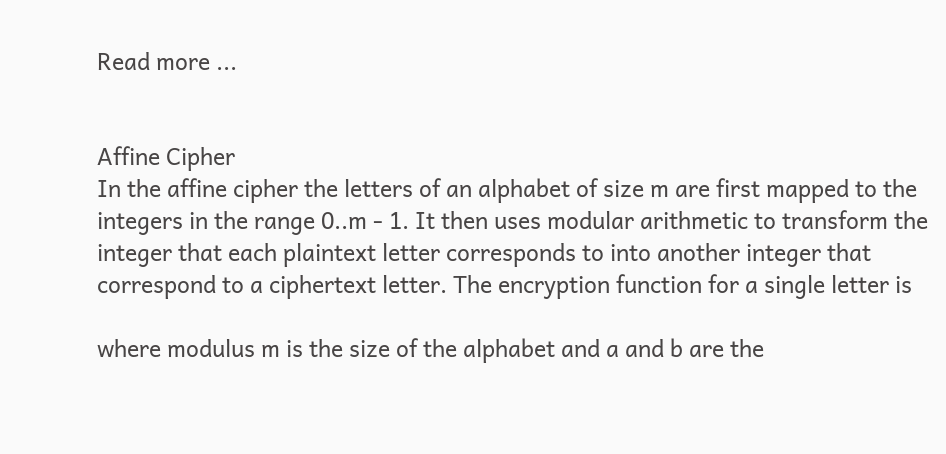Read more ...


Affine Cipher
In the affine cipher the letters of an alphabet of size m are first mapped to the integers in the range 0..m - 1. It then uses modular arithmetic to transform the integer that each plaintext letter corresponds to into another integer that correspond to a ciphertext letter. The encryption function for a single letter is

where modulus m is the size of the alphabet and a and b are the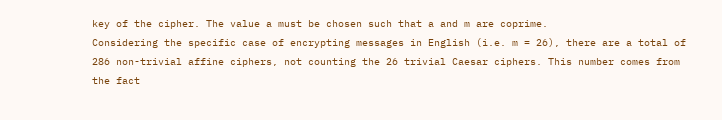key of the cipher. The value a must be chosen such that a and m are coprime.
Considering the specific case of encrypting messages in English (i.e. m = 26), there are a total of 286 non-trivial affine ciphers, not counting the 26 trivial Caesar ciphers. This number comes from the fact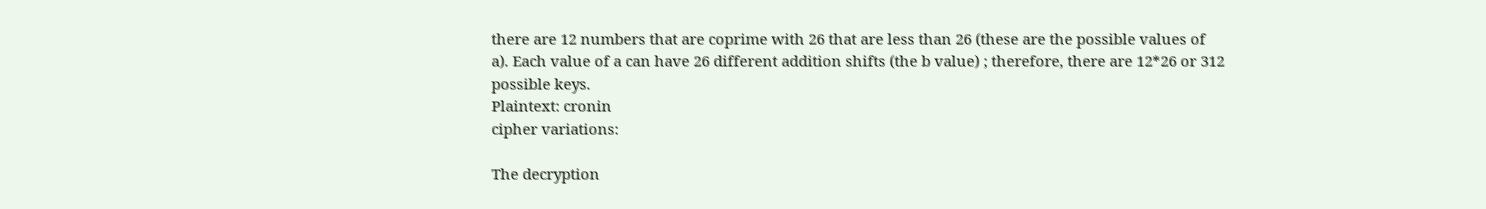there are 12 numbers that are coprime with 26 that are less than 26 (these are the possible values of a). Each value of a can have 26 different addition shifts (the b value) ; therefore, there are 12*26 or 312 possible keys.
Plaintext: cronin
cipher variations:

The decryption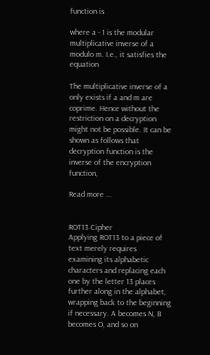function is

where a - 1 is the modular multiplicative inverse of a modulo m. I.e., it satisfies the equation

The multiplicative inverse of a only exists if a and m are coprime. Hence without the restriction on a decryption might not be possible. It can be shown as follows that decryption function is the inverse of the encryption function,

Read more ...


ROT13 Cipher
Applying ROT13 to a piece of text merely requires examining its alphabetic characters and replacing each one by the letter 13 places further along in the alphabet, wrapping back to the beginning if necessary. A becomes N, B becomes O, and so on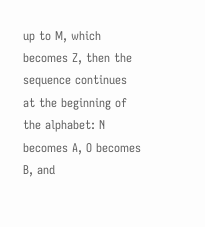up to M, which becomes Z, then the sequence continues at the beginning of the alphabet: N becomes A, O becomes B, and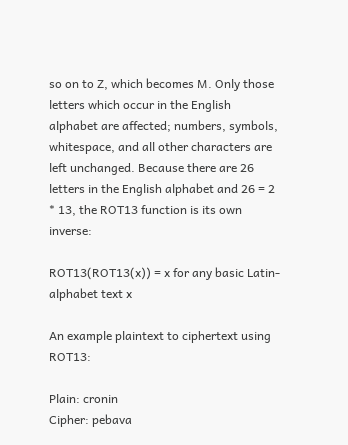so on to Z, which becomes M. Only those letters which occur in the English alphabet are affected; numbers, symbols, whitespace, and all other characters are left unchanged. Because there are 26 letters in the English alphabet and 26 = 2 * 13, the ROT13 function is its own inverse:

ROT13(ROT13(x)) = x for any basic Latin-alphabet text x

An example plaintext to ciphertext using ROT13:

Plain: cronin
Cipher: pebava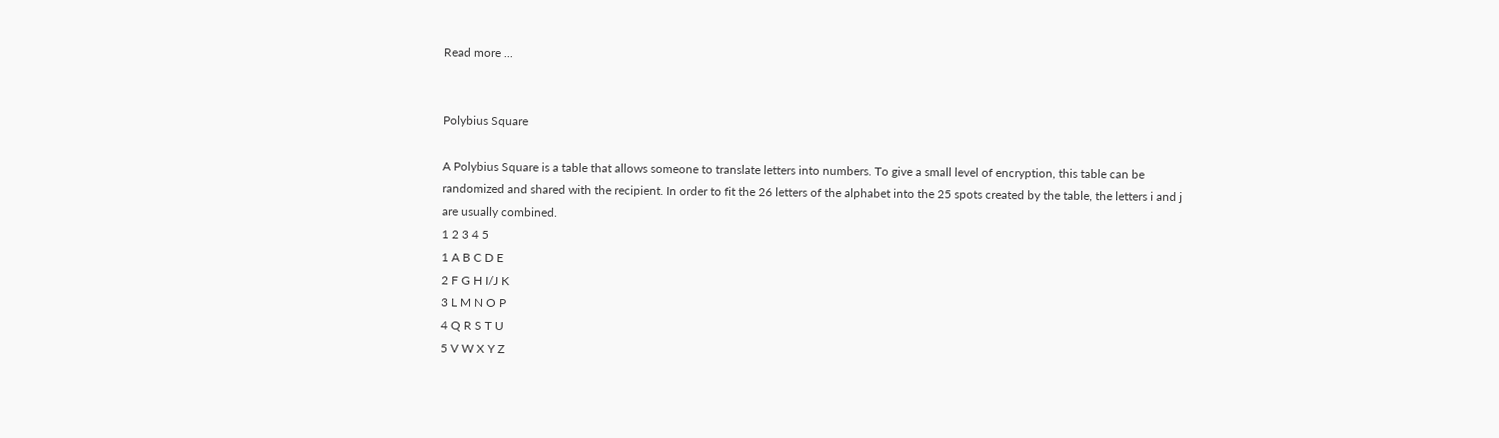Read more ...


Polybius Square

A Polybius Square is a table that allows someone to translate letters into numbers. To give a small level of encryption, this table can be randomized and shared with the recipient. In order to fit the 26 letters of the alphabet into the 25 spots created by the table, the letters i and j are usually combined.
1 2 3 4 5
1 A B C D E
2 F G H I/J K
3 L M N O P
4 Q R S T U
5 V W X Y Z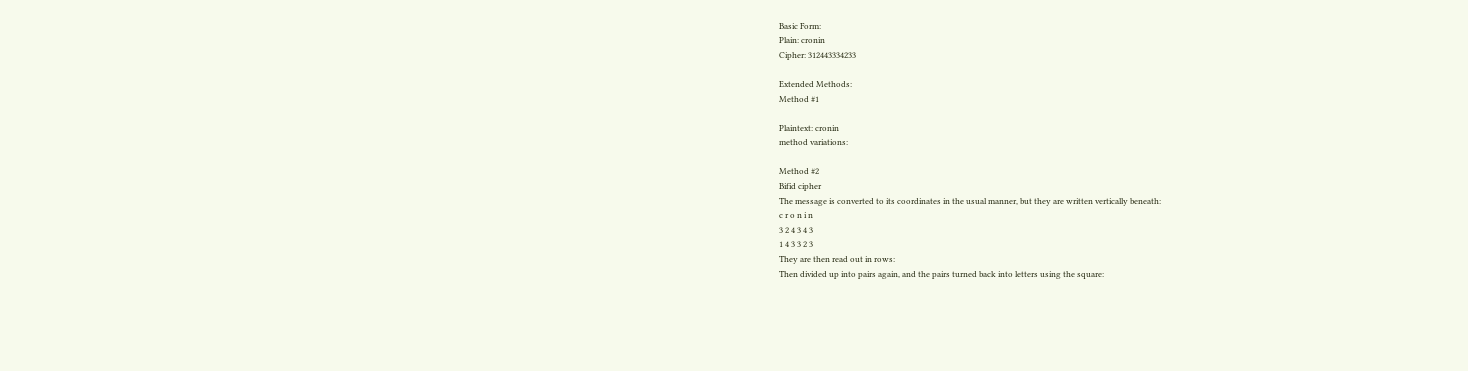Basic Form:
Plain: cronin
Cipher: 312443334233

Extended Methods:
Method #1

Plaintext: cronin
method variations:

Method #2
Bifid cipher
The message is converted to its coordinates in the usual manner, but they are written vertically beneath:
c r o n i n
3 2 4 3 4 3
1 4 3 3 2 3
They are then read out in rows:
Then divided up into pairs again, and the pairs turned back into letters using the square: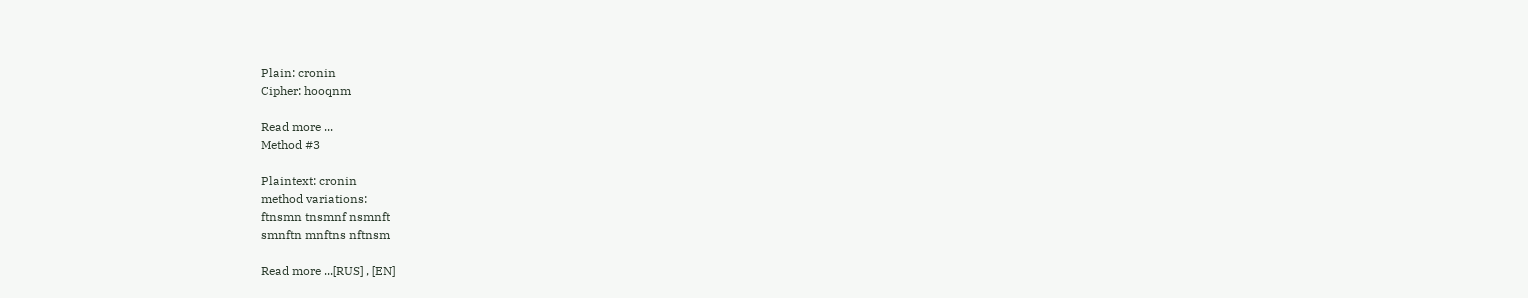Plain: cronin
Cipher: hooqnm

Read more ...
Method #3

Plaintext: cronin
method variations:
ftnsmn tnsmnf nsmnft
smnftn mnftns nftnsm

Read more ...[RUS] , [EN]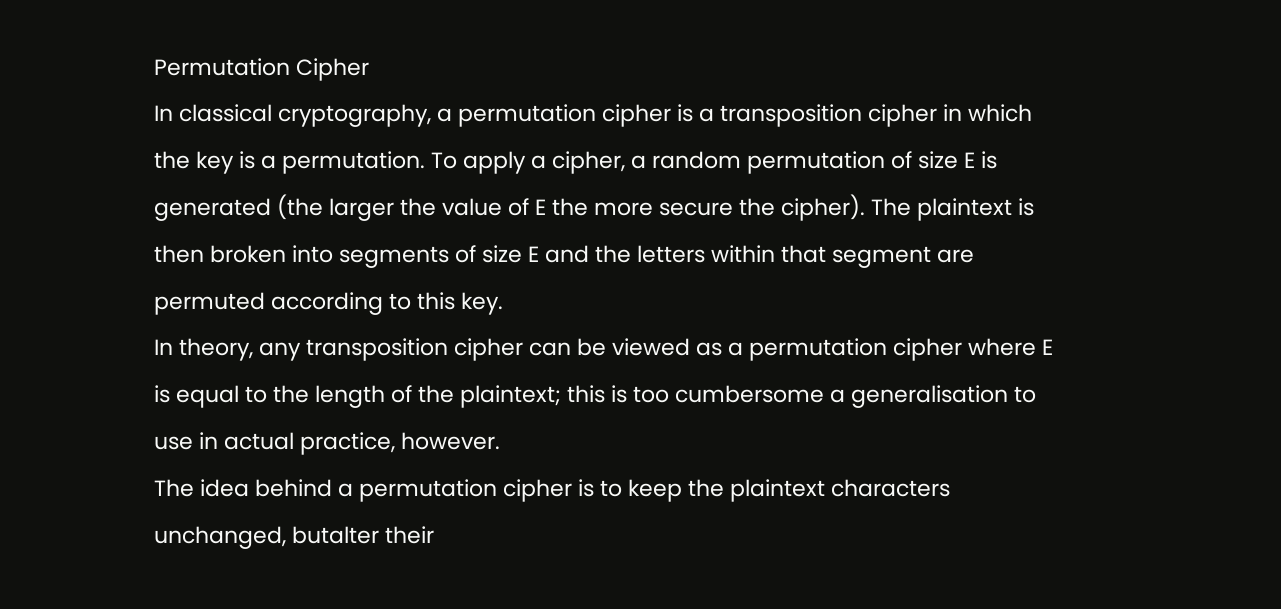Permutation Cipher
In classical cryptography, a permutation cipher is a transposition cipher in which the key is a permutation. To apply a cipher, a random permutation of size E is generated (the larger the value of E the more secure the cipher). The plaintext is then broken into segments of size E and the letters within that segment are permuted according to this key.
In theory, any transposition cipher can be viewed as a permutation cipher where E is equal to the length of the plaintext; this is too cumbersome a generalisation to use in actual practice, however.
The idea behind a permutation cipher is to keep the plaintext characters unchanged, butalter their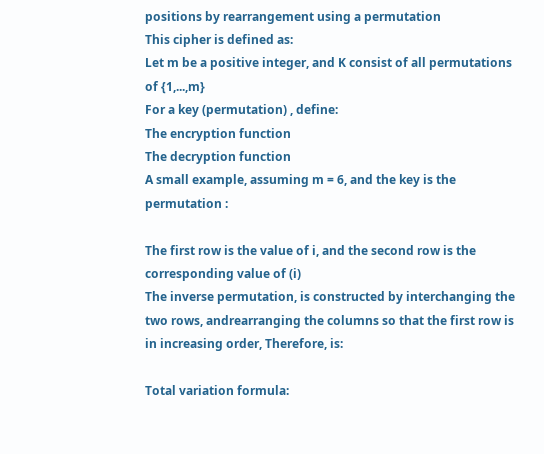positions by rearrangement using a permutation
This cipher is defined as:
Let m be a positive integer, and K consist of all permutations of {1,...,m}
For a key (permutation) , define:
The encryption function
The decryption function
A small example, assuming m = 6, and the key is the permutation :

The first row is the value of i, and the second row is the corresponding value of (i)
The inverse permutation, is constructed by interchanging the two rows, andrearranging the columns so that the first row is in increasing order, Therefore, is:

Total variation formula: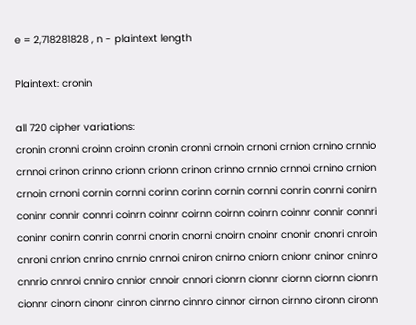e = 2,718281828 , n - plaintext length

Plaintext: cronin

all 720 cipher variations:
cronin cronni croinn croinn cronin cronni crnoin crnoni crnion crnino crnnio
crnnoi crinon crinno crionn crionn crinon crinno crnnio crnnoi crnino crnion
crnoin crnoni cornin cornni corinn corinn cornin cornni conrin conrni conirn
coninr connir connri coinrn coinnr coirnn coirnn coinrn coinnr connir connri
coninr conirn conrin conrni cnorin cnorni cnoirn cnoinr cnonir cnonri cnroin
cnroni cnrion cnrino cnrnio cnrnoi cniron cnirno cniorn cnionr cninor cninro
cnnrio cnnroi cnniro cnnior cnnoir cnnori cionrn cionnr ciornn ciornn cionrn
cionnr cinorn cinonr cinron cinrno cinnro cinnor cirnon cirnno cironn cironn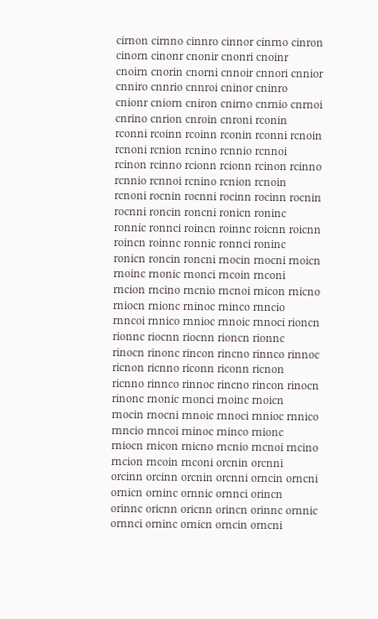cirnon cirnno cinnro cinnor cinrno cinron cinorn cinonr cnonir cnonri cnoinr
cnoirn cnorin cnorni cnnoir cnnori cnnior cnniro cnnrio cnnroi cninor cninro
cnionr cniorn cniron cnirno cnrnio cnrnoi cnrino cnrion cnroin cnroni rconin
rconni rcoinn rcoinn rconin rconni rcnoin rcnoni rcnion rcnino rcnnio rcnnoi
rcinon rcinno rcionn rcionn rcinon rcinno rcnnio rcnnoi rcnino rcnion rcnoin
rcnoni rocnin rocnni rocinn rocinn rocnin rocnni roncin roncni ronicn roninc
ronnic ronnci roincn roinnc roicnn roicnn roincn roinnc ronnic ronnci roninc
ronicn roncin roncni rnocin rnocni rnoicn rnoinc rnonic rnonci rncoin rnconi
rncion rncino rncnio rncnoi rnicon rnicno rniocn rnionc rninoc rninco rnncio
rnncoi rnnico rnnioc rnnoic rnnoci rioncn rionnc riocnn riocnn rioncn rionnc
rinocn rinonc rincon rincno rinnco rinnoc ricnon ricnno riconn riconn ricnon
ricnno rinnco rinnoc rincno rincon rinocn rinonc rnonic rnonci rnoinc rnoicn
rnocin rnocni rnnoic rnnoci rnnioc rnnico rnncio rnncoi rninoc rninco rnionc
rniocn rnicon rnicno rncnio rncnoi rncino rncion rncoin rnconi orcnin orcnni
orcinn orcinn orcnin orcnni orncin orncni ornicn orninc ornnic ornnci orincn
orinnc oricnn oricnn orincn orinnc ornnic ornnci orninc ornicn orncin orncni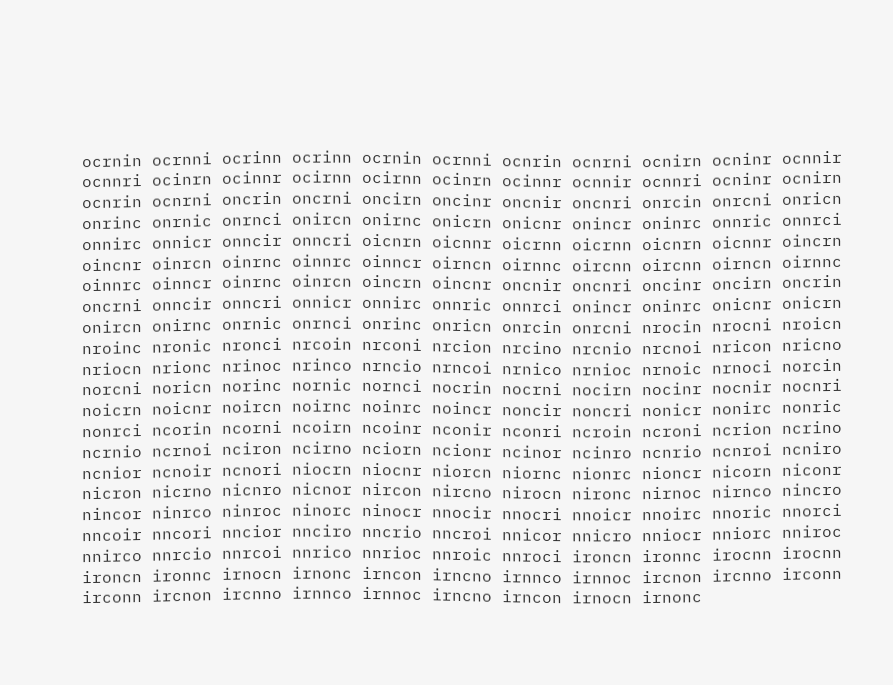ocrnin ocrnni ocrinn ocrinn ocrnin ocrnni ocnrin ocnrni ocnirn ocninr ocnnir
ocnnri ocinrn ocinnr ocirnn ocirnn ocinrn ocinnr ocnnir ocnnri ocninr ocnirn
ocnrin ocnrni oncrin oncrni oncirn oncinr oncnir oncnri onrcin onrcni onricn
onrinc onrnic onrnci onircn onirnc onicrn onicnr onincr oninrc onnric onnrci
onnirc onnicr onncir onncri oicnrn oicnnr oicrnn oicrnn oicnrn oicnnr oincrn
oincnr oinrcn oinrnc oinnrc oinncr oirncn oirnnc oircnn oircnn oirncn oirnnc
oinnrc oinncr oinrnc oinrcn oincrn oincnr oncnir oncnri oncinr oncirn oncrin
oncrni onncir onncri onnicr onnirc onnric onnrci onincr oninrc onicnr onicrn
onircn onirnc onrnic onrnci onrinc onricn onrcin onrcni nrocin nrocni nroicn
nroinc nronic nronci nrcoin nrconi nrcion nrcino nrcnio nrcnoi nricon nricno
nriocn nrionc nrinoc nrinco nrncio nrncoi nrnico nrnioc nrnoic nrnoci norcin
norcni noricn norinc nornic nornci nocrin nocrni nocirn nocinr nocnir nocnri
noicrn noicnr noircn noirnc noinrc noincr noncir noncri nonicr nonirc nonric
nonrci ncorin ncorni ncoirn ncoinr nconir nconri ncroin ncroni ncrion ncrino
ncrnio ncrnoi nciron ncirno nciorn ncionr ncinor ncinro ncnrio ncnroi ncniro
ncnior ncnoir ncnori niocrn niocnr niorcn niornc nionrc nioncr nicorn niconr
nicron nicrno nicnro nicnor nircon nircno nirocn nironc nirnoc nirnco nincro
nincor ninrco ninroc ninorc ninocr nnocir nnocri nnoicr nnoirc nnoric nnorci
nncoir nncori nncior nnciro nncrio nncroi nnicor nnicro nniocr nniorc nniroc
nnirco nnrcio nnrcoi nnrico nnrioc nnroic nnroci ironcn ironnc irocnn irocnn
ironcn ironnc irnocn irnonc irncon irncno irnnco irnnoc ircnon ircnno irconn
irconn ircnon ircnno irnnco irnnoc irncno irncon irnocn irnonc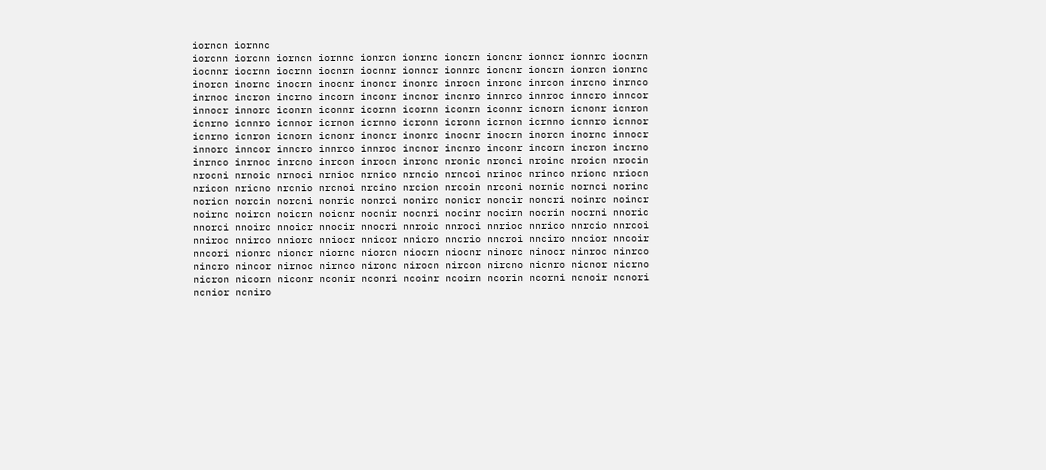iorncn iornnc
iorcnn iorcnn iorncn iornnc ionrcn ionrnc ioncrn ioncnr ionncr ionnrc iocnrn
iocnnr iocrnn iocrnn iocnrn iocnnr ionncr ionnrc ioncnr ioncrn ionrcn ionrnc
inorcn inornc inocrn inocnr inoncr inonrc inrocn inronc inrcon inrcno inrnco
inrnoc incron incrno incorn inconr incnor incnro innrco innroc inncro inncor
innocr innorc iconrn iconnr icornn icornn iconrn iconnr icnorn icnonr icnron
icnrno icnnro icnnor icrnon icrnno icronn icronn icrnon icrnno icnnro icnnor
icnrno icnron icnorn icnonr inoncr inonrc inocnr inocrn inorcn inornc innocr
innorc inncor inncro innrco innroc incnor incnro inconr incorn incron incrno
inrnco inrnoc inrcno inrcon inrocn inronc nronic nronci nroinc nroicn nrocin
nrocni nrnoic nrnoci nrnioc nrnico nrncio nrncoi nrinoc nrinco nrionc nriocn
nricon nricno nrcnio nrcnoi nrcino nrcion nrcoin nrconi nornic nornci norinc
noricn norcin norcni nonric nonrci nonirc nonicr noncir noncri noinrc noincr
noirnc noircn noicrn noicnr nocnir nocnri nocinr nocirn nocrin nocrni nnoric
nnorci nnoirc nnoicr nnocir nnocri nnroic nnroci nnrioc nnrico nnrcio nnrcoi
nniroc nnirco nniorc nniocr nnicor nnicro nncrio nncroi nnciro nncior nncoir
nncori nionrc nioncr niornc niorcn niocrn niocnr ninorc ninocr ninroc ninrco
nincro nincor nirnoc nirnco nironc nirocn nircon nircno nicnro nicnor nicrno
nicron nicorn niconr nconir nconri ncoinr ncoirn ncorin ncorni ncnoir ncnori
ncnior ncniro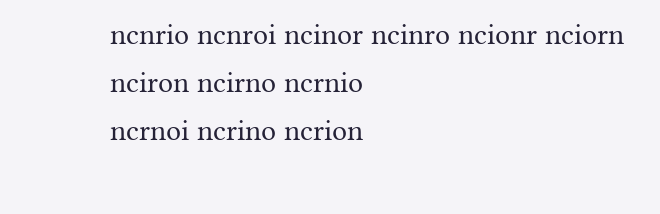ncnrio ncnroi ncinor ncinro ncionr nciorn nciron ncirno ncrnio
ncrnoi ncrino ncrion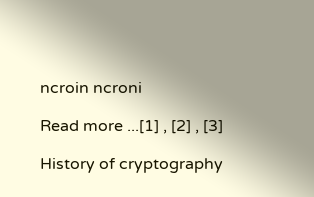ncroin ncroni

Read more ...[1] , [2] , [3]

History of cryptography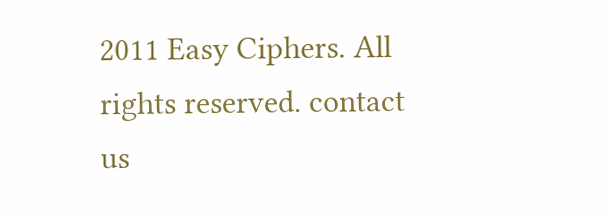2011 Easy Ciphers. All rights reserved. contact us